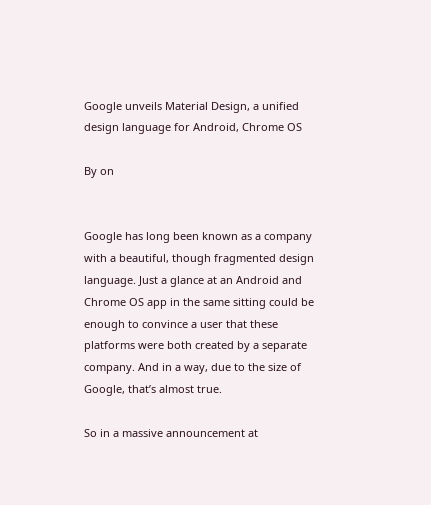Google unveils Material Design, a unified design language for Android, Chrome OS

By on


Google has long been known as a company with a beautiful, though fragmented design language. Just a glance at an Android and Chrome OS app in the same sitting could be enough to convince a user that these platforms were both created by a separate company. And in a way, due to the size of Google, that’s almost true.

So in a massive announcement at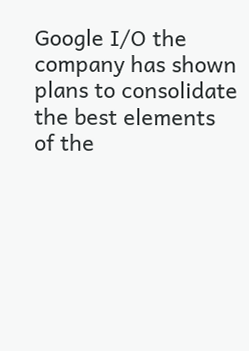Google I/O the company has shown plans to consolidate the best elements of the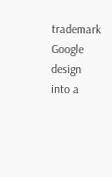trademark Google design into a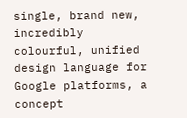single, brand new, incredibly colourful, unified design language for Google platforms, a concept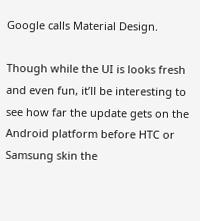Google calls Material Design.

Though while the UI is looks fresh and even fun, it’ll be interesting to see how far the update gets on the Android platform before HTC or Samsung skin the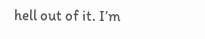hell out of it. I’m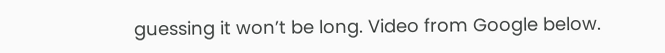guessing it won’t be long. Video from Google below.